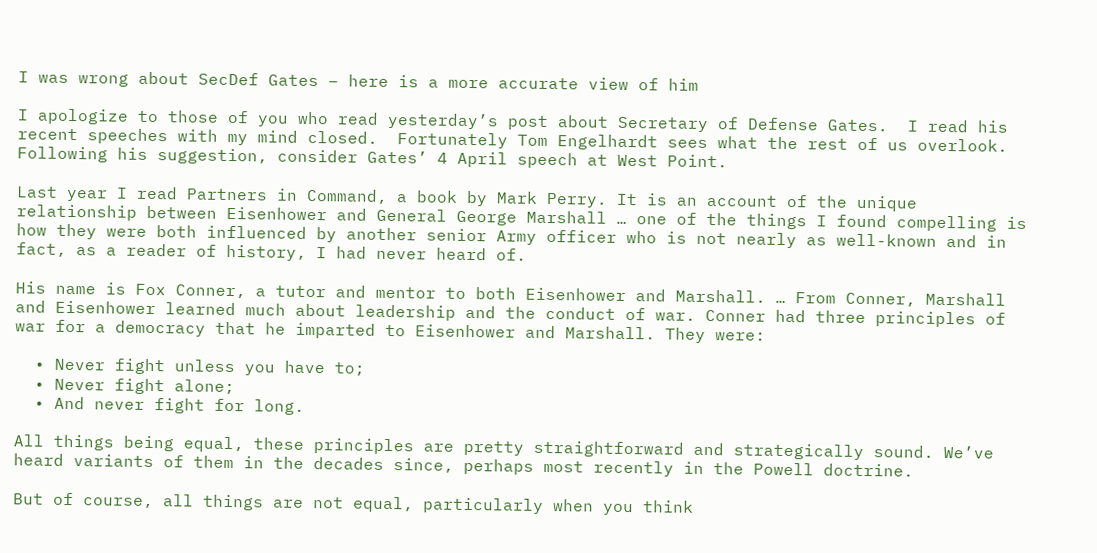I was wrong about SecDef Gates – here is a more accurate view of him

I apologize to those of you who read yesterday’s post about Secretary of Defense Gates.  I read his recent speeches with my mind closed.  Fortunately Tom Engelhardt sees what the rest of us overlook.  Following his suggestion, consider Gates’ 4 April speech at West Point.

Last year I read Partners in Command, a book by Mark Perry. It is an account of the unique relationship between Eisenhower and General George Marshall … one of the things I found compelling is how they were both influenced by another senior Army officer who is not nearly as well-known and in fact, as a reader of history, I had never heard of.

His name is Fox Conner, a tutor and mentor to both Eisenhower and Marshall. … From Conner, Marshall and Eisenhower learned much about leadership and the conduct of war. Conner had three principles of war for a democracy that he imparted to Eisenhower and Marshall. They were:

  • Never fight unless you have to;
  • Never fight alone;
  • And never fight for long.

All things being equal, these principles are pretty straightforward and strategically sound. We’ve heard variants of them in the decades since, perhaps most recently in the Powell doctrine.

But of course, all things are not equal, particularly when you think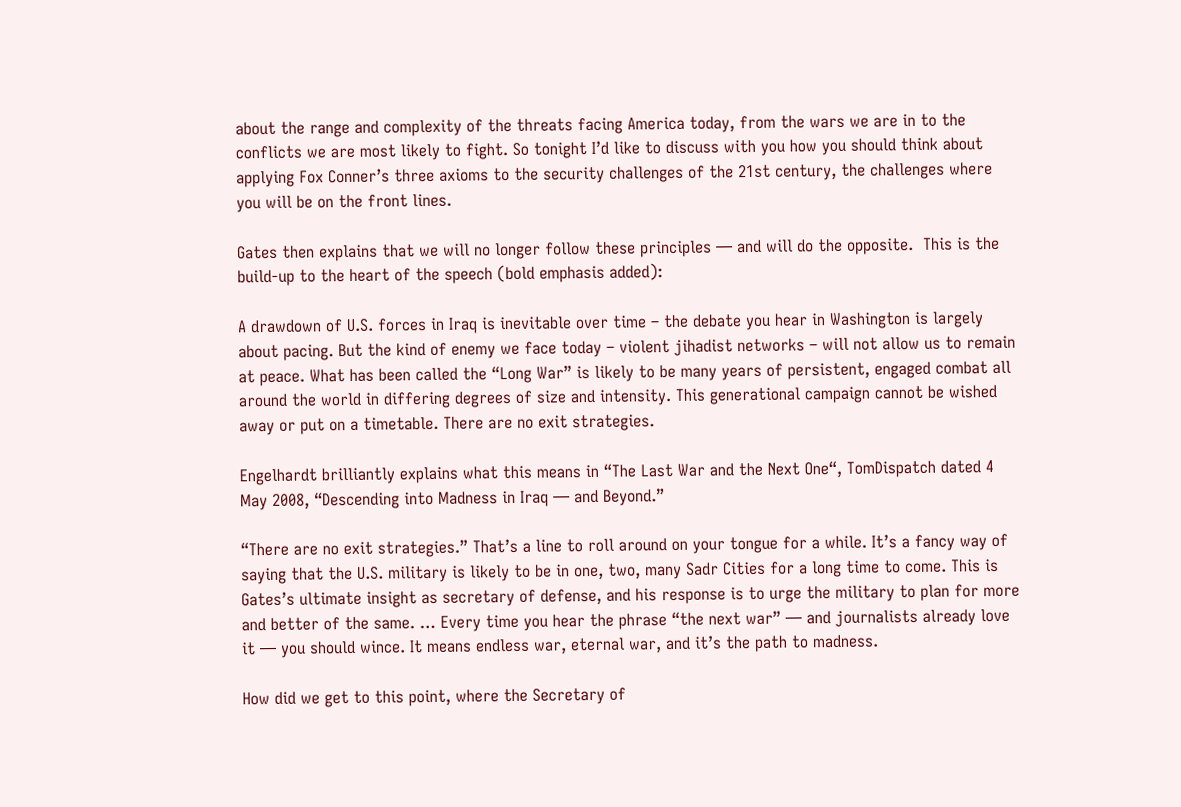about the range and complexity of the threats facing America today, from the wars we are in to the conflicts we are most likely to fight. So tonight I’d like to discuss with you how you should think about applying Fox Conner’s three axioms to the security challenges of the 21st century, the challenges where you will be on the front lines.

Gates then explains that we will no longer follow these principles — and will do the opposite.  This is the build-up to the heart of the speech (bold emphasis added):

A drawdown of U.S. forces in Iraq is inevitable over time – the debate you hear in Washington is largely about pacing. But the kind of enemy we face today – violent jihadist networks – will not allow us to remain at peace. What has been called the “Long War” is likely to be many years of persistent, engaged combat all around the world in differing degrees of size and intensity. This generational campaign cannot be wished away or put on a timetable. There are no exit strategies.

Engelhardt brilliantly explains what this means in “The Last War and the Next One“, TomDispatch dated 4 May 2008, “Descending into Madness in Iraq — and Beyond.”

“There are no exit strategies.” That’s a line to roll around on your tongue for a while. It’s a fancy way of saying that the U.S. military is likely to be in one, two, many Sadr Cities for a long time to come. This is Gates’s ultimate insight as secretary of defense, and his response is to urge the military to plan for more and better of the same. … Every time you hear the phrase “the next war” — and journalists already love it — you should wince. It means endless war, eternal war, and it’s the path to madness.

How did we get to this point, where the Secretary of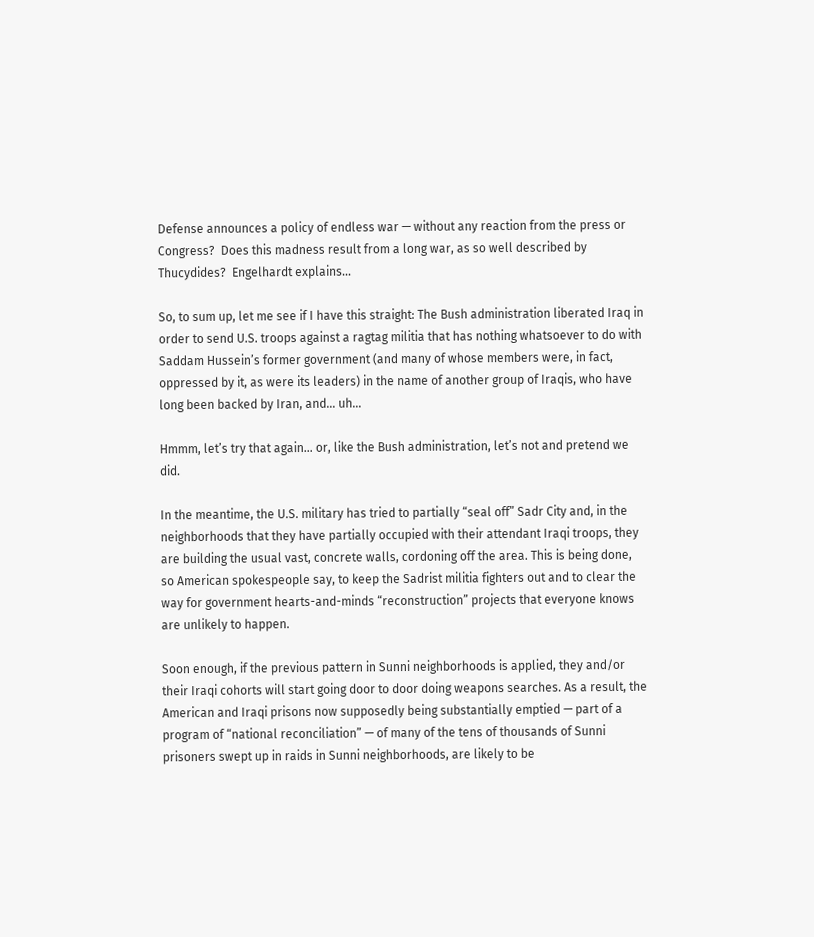Defense announces a policy of endless war — without any reaction from the press or Congress?  Does this madness result from a long war, as so well described by Thucydides?  Engelhardt explains…

So, to sum up, let me see if I have this straight: The Bush administration liberated Iraq in order to send U.S. troops against a ragtag militia that has nothing whatsoever to do with Saddam Hussein’s former government (and many of whose members were, in fact, oppressed by it, as were its leaders) in the name of another group of Iraqis, who have long been backed by Iran, and… uh…

Hmmm, let’s try that again… or, like the Bush administration, let’s not and pretend we did.

In the meantime, the U.S. military has tried to partially “seal off” Sadr City and, in the neighborhoods that they have partially occupied with their attendant Iraqi troops, they are building the usual vast, concrete walls, cordoning off the area. This is being done, so American spokespeople say, to keep the Sadrist militia fighters out and to clear the way for government hearts-and-minds “reconstruction” projects that everyone knows are unlikely to happen.

Soon enough, if the previous pattern in Sunni neighborhoods is applied, they and/or their Iraqi cohorts will start going door to door doing weapons searches. As a result, the American and Iraqi prisons now supposedly being substantially emptied — part of a program of “national reconciliation” — of many of the tens of thousands of Sunni prisoners swept up in raids in Sunni neighborhoods, are likely to be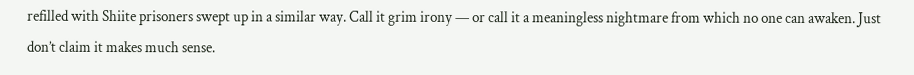refilled with Shiite prisoners swept up in a similar way. Call it grim irony — or call it a meaningless nightmare from which no one can awaken. Just don’t claim it makes much sense.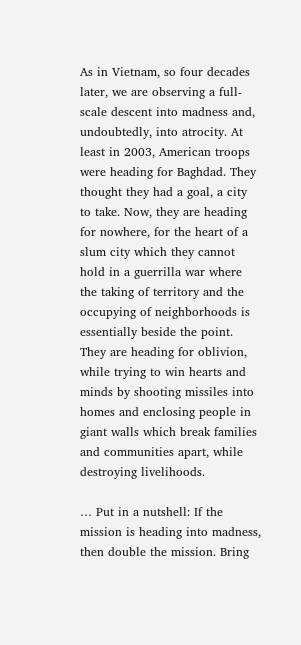As in Vietnam, so four decades later, we are observing a full-scale descent into madness and, undoubtedly, into atrocity. At least in 2003, American troops were heading for Baghdad. They thought they had a goal, a city to take. Now, they are heading for nowhere, for the heart of a slum city which they cannot hold in a guerrilla war where the taking of territory and the occupying of neighborhoods is essentially beside the point. They are heading for oblivion, while trying to win hearts and minds by shooting missiles into homes and enclosing people in giant walls which break families and communities apart, while destroying livelihoods.

… Put in a nutshell: If the mission is heading into madness, then double the mission. Bring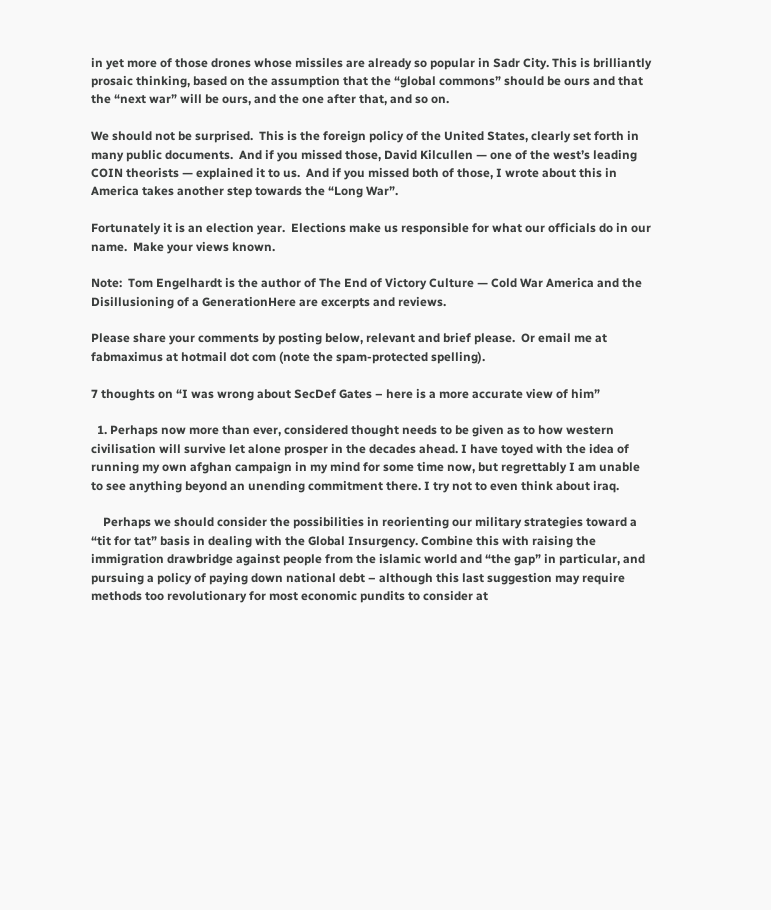in yet more of those drones whose missiles are already so popular in Sadr City. This is brilliantly prosaic thinking, based on the assumption that the “global commons” should be ours and that the “next war” will be ours, and the one after that, and so on.

We should not be surprised.  This is the foreign policy of the United States, clearly set forth in many public documents.  And if you missed those, David Kilcullen — one of the west’s leading COIN theorists — explained it to us.  And if you missed both of those, I wrote about this in America takes another step towards the “Long War”.

Fortunately it is an election year.  Elections make us responsible for what our officials do in our name.  Make your views known.

Note:  Tom Engelhardt is the author of The End of Victory Culture — Cold War America and the Disillusioning of a GenerationHere are excerpts and reviews.

Please share your comments by posting below, relevant and brief please.  Or email me at fabmaximus at hotmail dot com (note the spam-protected spelling).

7 thoughts on “I was wrong about SecDef Gates – here is a more accurate view of him”

  1. Perhaps now more than ever, considered thought needs to be given as to how western civilisation will survive let alone prosper in the decades ahead. I have toyed with the idea of running my own afghan campaign in my mind for some time now, but regrettably I am unable to see anything beyond an unending commitment there. I try not to even think about iraq.

    Perhaps we should consider the possibilities in reorienting our military strategies toward a “tit for tat” basis in dealing with the Global Insurgency. Combine this with raising the immigration drawbridge against people from the islamic world and “the gap” in particular, and pursuing a policy of paying down national debt – although this last suggestion may require methods too revolutionary for most economic pundits to consider at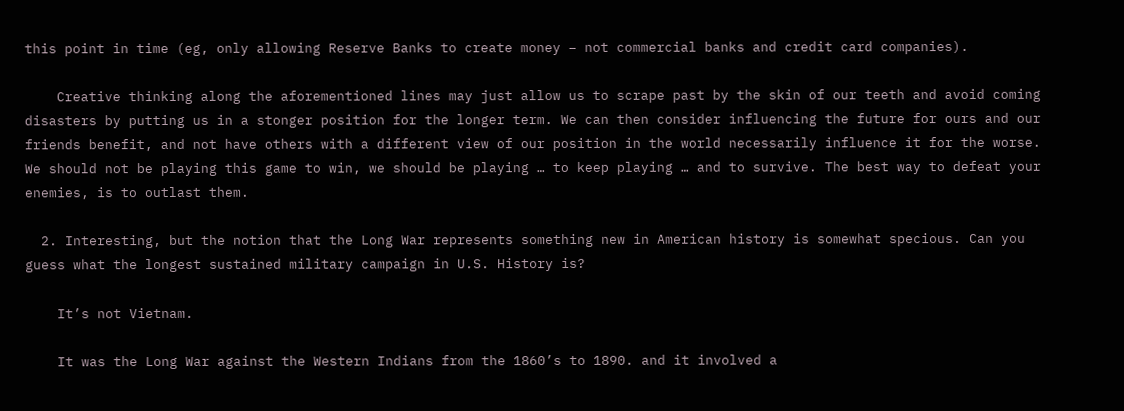this point in time (eg, only allowing Reserve Banks to create money – not commercial banks and credit card companies).

    Creative thinking along the aforementioned lines may just allow us to scrape past by the skin of our teeth and avoid coming disasters by putting us in a stonger position for the longer term. We can then consider influencing the future for ours and our friends benefit, and not have others with a different view of our position in the world necessarily influence it for the worse. We should not be playing this game to win, we should be playing … to keep playing … and to survive. The best way to defeat your enemies, is to outlast them.

  2. Interesting, but the notion that the Long War represents something new in American history is somewhat specious. Can you guess what the longest sustained military campaign in U.S. History is?

    It’s not Vietnam.

    It was the Long War against the Western Indians from the 1860’s to 1890. and it involved a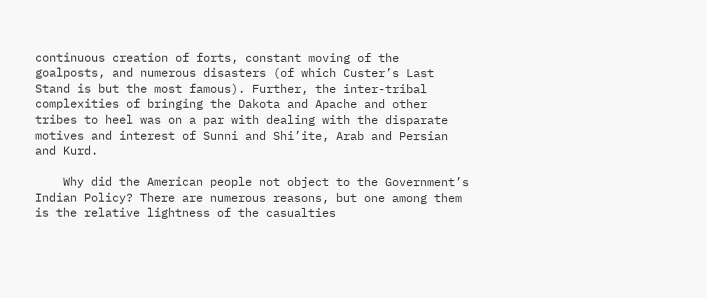continuous creation of forts, constant moving of the goalposts, and numerous disasters (of which Custer’s Last Stand is but the most famous). Further, the inter-tribal complexities of bringing the Dakota and Apache and other tribes to heel was on a par with dealing with the disparate motives and interest of Sunni and Shi’ite, Arab and Persian and Kurd.

    Why did the American people not object to the Government’s Indian Policy? There are numerous reasons, but one among them is the relative lightness of the casualties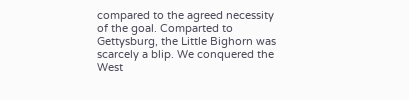compared to the agreed necessity of the goal. Comparted to Gettysburg, the Little Bighorn was scarcely a blip. We conquered the West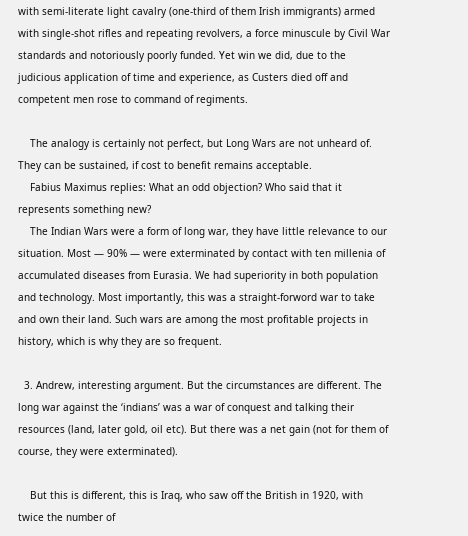with semi-literate light cavalry (one-third of them Irish immigrants) armed with single-shot rifles and repeating revolvers, a force minuscule by Civil War standards and notoriously poorly funded. Yet win we did, due to the judicious application of time and experience, as Custers died off and competent men rose to command of regiments.

    The analogy is certainly not perfect, but Long Wars are not unheard of. They can be sustained, if cost to benefit remains acceptable.
    Fabius Maximus replies: What an odd objection? Who said that it represents something new?
    The Indian Wars were a form of long war, they have little relevance to our situation. Most — 90% — were exterminated by contact with ten millenia of accumulated diseases from Eurasia. We had superiority in both population and technology. Most importantly, this was a straight-forword war to take and own their land. Such wars are among the most profitable projects in history, which is why they are so frequent.

  3. Andrew, interesting argument. But the circumstances are different. The long war against the ‘indians’ was a war of conquest and talking their resources (land, later gold, oil etc). But there was a net gain (not for them of course, they were exterminated).

    But this is different, this is Iraq, who saw off the British in 1920, with twice the number of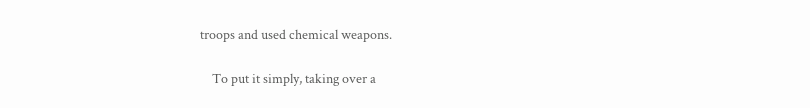troops and used chemical weapons.

    To put it simply, taking over a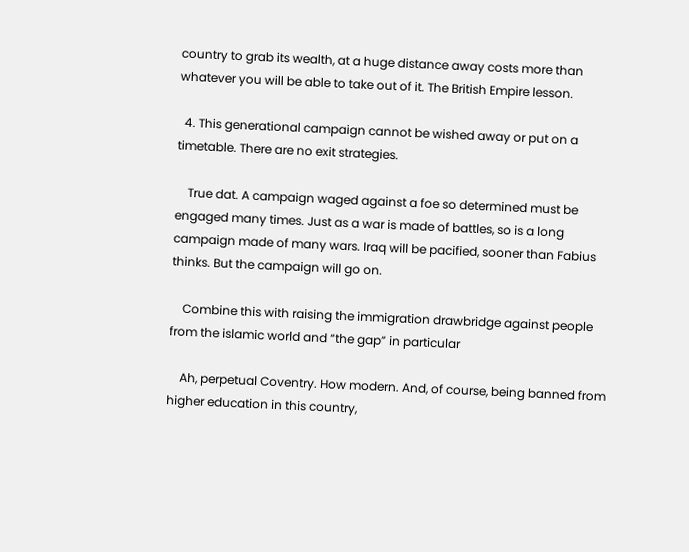country to grab its wealth, at a huge distance away costs more than whatever you will be able to take out of it. The British Empire lesson.

  4. This generational campaign cannot be wished away or put on a timetable. There are no exit strategies.

    True dat. A campaign waged against a foe so determined must be engaged many times. Just as a war is made of battles, so is a long campaign made of many wars. Iraq will be pacified, sooner than Fabius thinks. But the campaign will go on.

    Combine this with raising the immigration drawbridge against people from the islamic world and “the gap” in particular

    Ah, perpetual Coventry. How modern. And, of course, being banned from higher education in this country,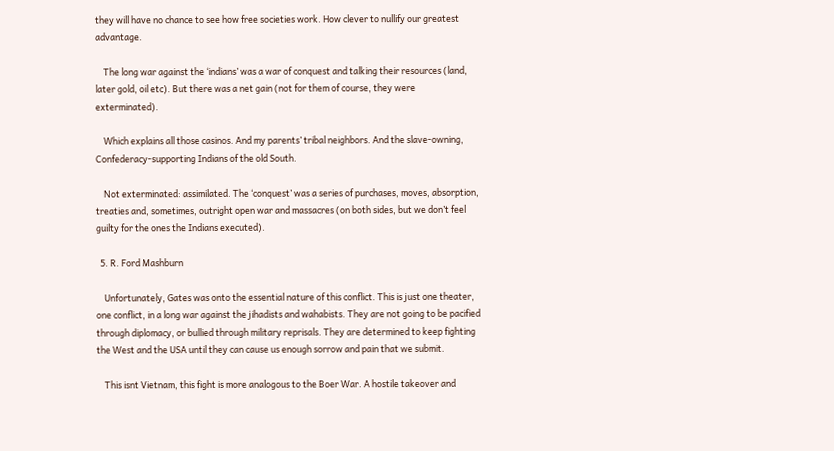they will have no chance to see how free societies work. How clever to nullify our greatest advantage.

    The long war against the ‘indians’ was a war of conquest and talking their resources (land, later gold, oil etc). But there was a net gain (not for them of course, they were exterminated).

    Which explains all those casinos. And my parents’ tribal neighbors. And the slave-owning, Confederacy-supporting Indians of the old South.

    Not exterminated: assimilated. The ‘conquest’ was a series of purchases, moves, absorption, treaties and, sometimes, outright open war and massacres (on both sides, but we don’t feel guilty for the ones the Indians executed).

  5. R. Ford Mashburn

    Unfortunately, Gates was onto the essential nature of this conflict. This is just one theater, one conflict, in a long war against the jihadists and wahabists. They are not going to be pacified through diplomacy, or bullied through military reprisals. They are determined to keep fighting the West and the USA until they can cause us enough sorrow and pain that we submit.

    This isnt Vietnam, this fight is more analogous to the Boer War. A hostile takeover and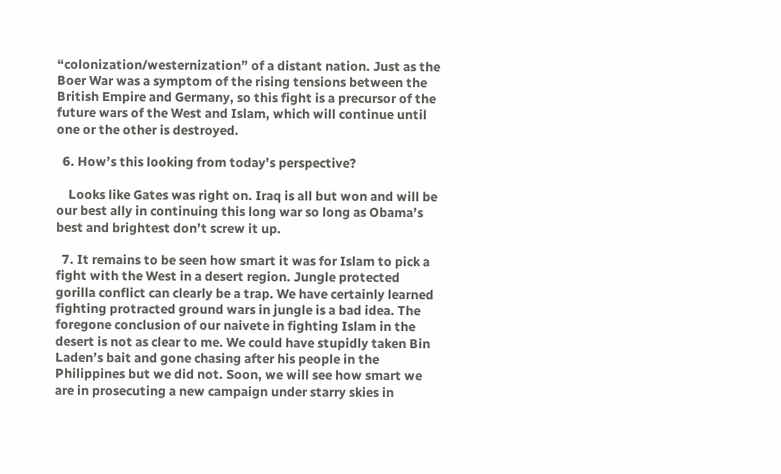“colonization/westernization” of a distant nation. Just as the Boer War was a symptom of the rising tensions between the British Empire and Germany, so this fight is a precursor of the future wars of the West and Islam, which will continue until one or the other is destroyed.

  6. How’s this looking from today’s perspective?

    Looks like Gates was right on. Iraq is all but won and will be our best ally in continuing this long war so long as Obama’s best and brightest don’t screw it up.

  7. It remains to be seen how smart it was for Islam to pick a fight with the West in a desert region. Jungle protected gorilla conflict can clearly be a trap. We have certainly learned fighting protracted ground wars in jungle is a bad idea. The foregone conclusion of our naivete in fighting Islam in the desert is not as clear to me. We could have stupidly taken Bin Laden’s bait and gone chasing after his people in the Philippines but we did not. Soon, we will see how smart we are in prosecuting a new campaign under starry skies in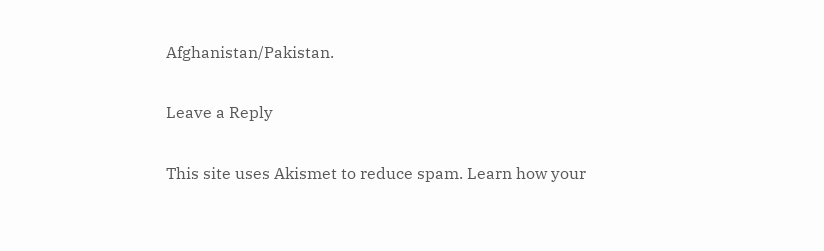Afghanistan/Pakistan.

Leave a Reply

This site uses Akismet to reduce spam. Learn how your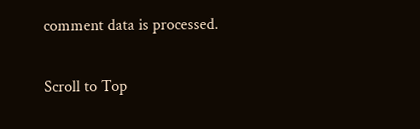comment data is processed.

Scroll to Top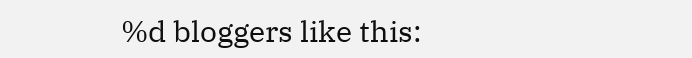%d bloggers like this: